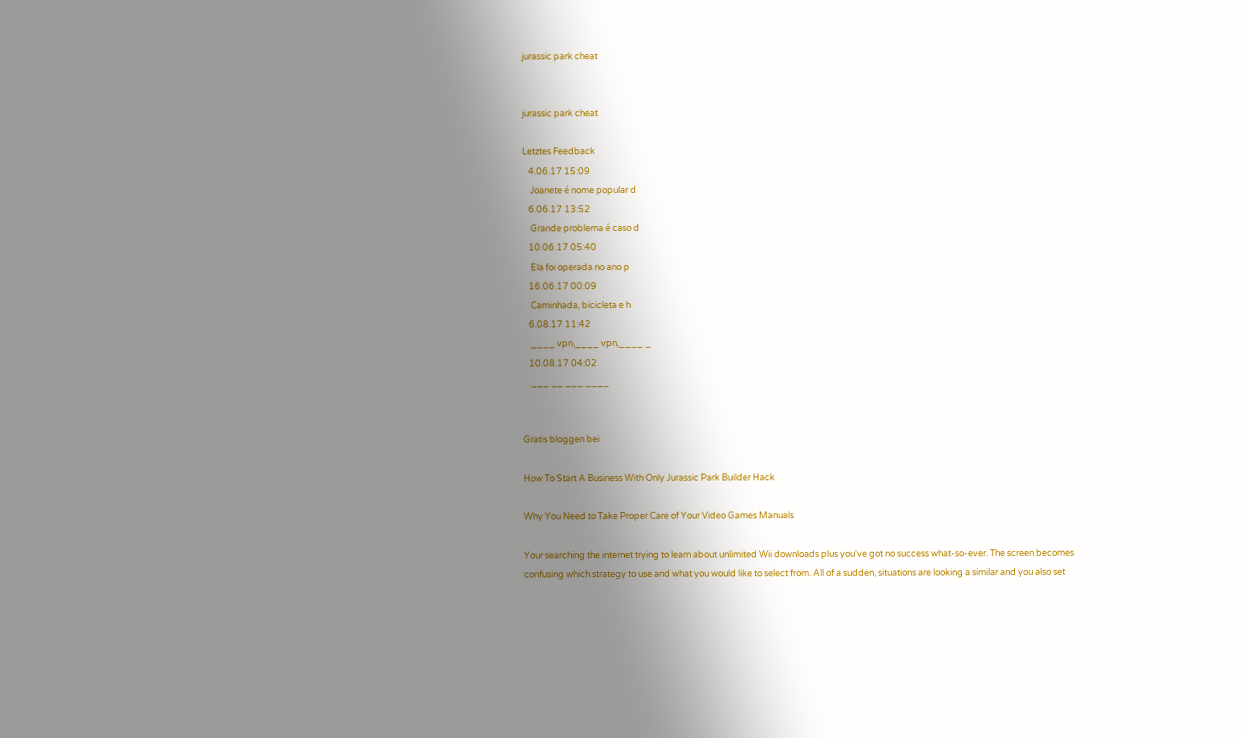jurassic park cheat


jurassic park cheat

Letztes Feedback
   4.06.17 15:09
    Joanete é nome popular d
   6.06.17 13:52
    Grande problema é caso d
   10.06.17 05:40
    Ela foi operada no ano p
   16.06.17 00:09
    Caminhada, bicicleta e h
   6.08.17 11:42
    ____ vpn,____ vpn,____ _
   10.08.17 04:02
    ___ __ ___ ____


Gratis bloggen bei

How To Start A Business With Only Jurassic Park Builder Hack

Why You Need to Take Proper Care of Your Video Games Manuals

Your searching the internet trying to learn about unlimited Wii downloads plus you've got no success what-so-ever. The screen becomes confusing which strategy to use and what you would like to select from. All of a sudden, situations are looking a similar and you also set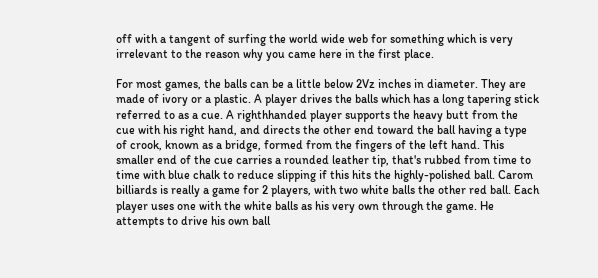off with a tangent of surfing the world wide web for something which is very irrelevant to the reason why you came here in the first place.

For most games, the balls can be a little below 2Vz inches in diameter. They are made of ivory or a plastic. A player drives the balls which has a long tapering stick referred to as a cue. A righthhanded player supports the heavy butt from the cue with his right hand, and directs the other end toward the ball having a type of crook, known as a bridge, formed from the fingers of the left hand. This smaller end of the cue carries a rounded leather tip, that's rubbed from time to time with blue chalk to reduce slipping if this hits the highly-polished ball. Carom billiards is really a game for 2 players, with two white balls the other red ball. Each player uses one with the white balls as his very own through the game. He attempts to drive his own ball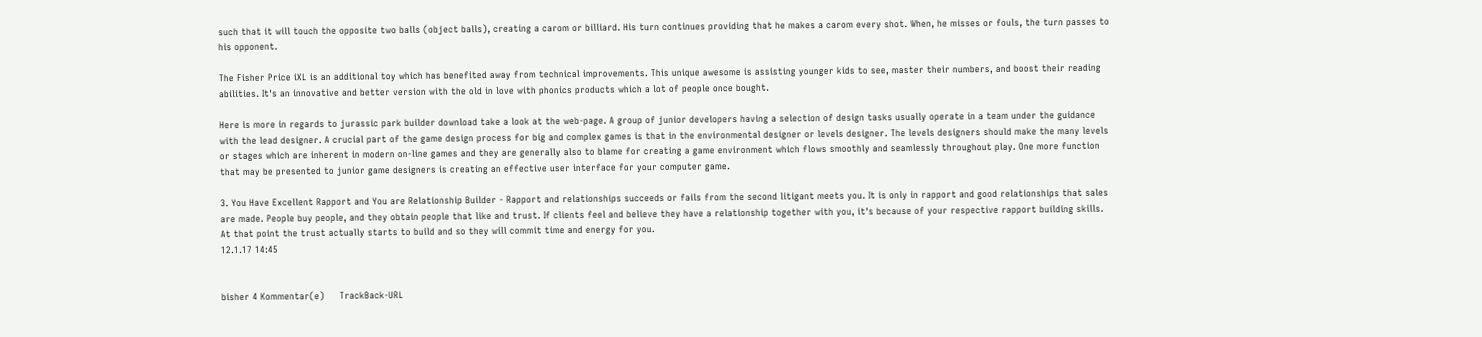such that it will touch the opposite two balls (object balls), creating a carom or billiard. His turn continues providing that he makes a carom every shot. When, he misses or fouls, the turn passes to his opponent.

The Fisher Price iXL is an additional toy which has benefited away from technical improvements. This unique awesome is assisting younger kids to see, master their numbers, and boost their reading abilities. It's an innovative and better version with the old in love with phonics products which a lot of people once bought.

Here is more in regards to jurassic park builder download take a look at the web-page. A group of junior developers having a selection of design tasks usually operate in a team under the guidance with the lead designer. A crucial part of the game design process for big and complex games is that in the environmental designer or levels designer. The levels designers should make the many levels or stages which are inherent in modern on-line games and they are generally also to blame for creating a game environment which flows smoothly and seamlessly throughout play. One more function that may be presented to junior game designers is creating an effective user interface for your computer game.

3. You Have Excellent Rapport and You are Relationship Builder - Rapport and relationships succeeds or fails from the second litigant meets you. It is only in rapport and good relationships that sales are made. People buy people, and they obtain people that like and trust. If clients feel and believe they have a relationship together with you, it's because of your respective rapport building skills. At that point the trust actually starts to build and so they will commit time and energy for you.
12.1.17 14:45


bisher 4 Kommentar(e)     TrackBack-URL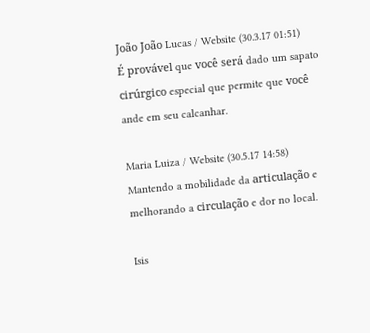João João Lucas / Website (30.3.17 01:51)
É provável que você será dado um sapato cirúrgico especial que permite que você ande em seu calcanhar.

Maria Luiza / Website (30.5.17 14:58)
Mantendo a mobilidade da articulação e melhorando a circulação e dor no local.

Isis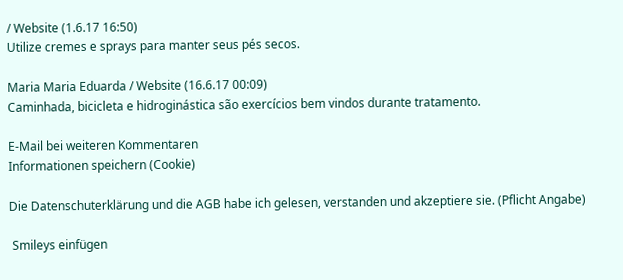/ Website (1.6.17 16:50)
Utilize cremes e sprays para manter seus pés secos.

Maria Maria Eduarda / Website (16.6.17 00:09)
Caminhada, bicicleta e hidroginástica são exercícios bem vindos durante tratamento.

E-Mail bei weiteren Kommentaren
Informationen speichern (Cookie)

Die Datenschuterklärung und die AGB habe ich gelesen, verstanden und akzeptiere sie. (Pflicht Angabe)

 Smileys einfügen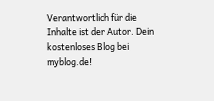Verantwortlich für die Inhalte ist der Autor. Dein kostenloses Blog bei myblog.de!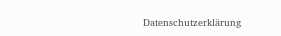Datenschutzerklärung